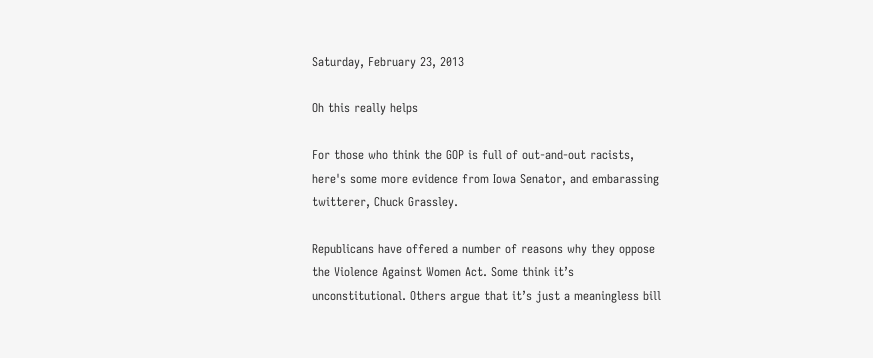Saturday, February 23, 2013

Oh this really helps

For those who think the GOP is full of out-and-out racists, here's some more evidence from Iowa Senator, and embarassing twitterer, Chuck Grassley.

Republicans have offered a number of reasons why they oppose the Violence Against Women Act. Some think it’s unconstitutional. Others argue that it’s just a meaningless bill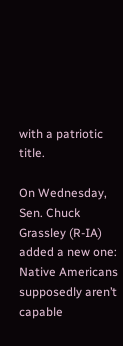with a patriotic title.

On Wednesday, Sen. Chuck Grassley (R-IA) added a new one: Native Americans supposedly aren’t capable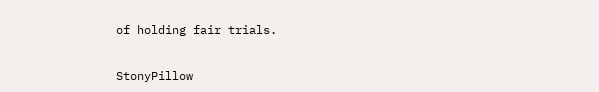of holding fair trials.


StonyPillow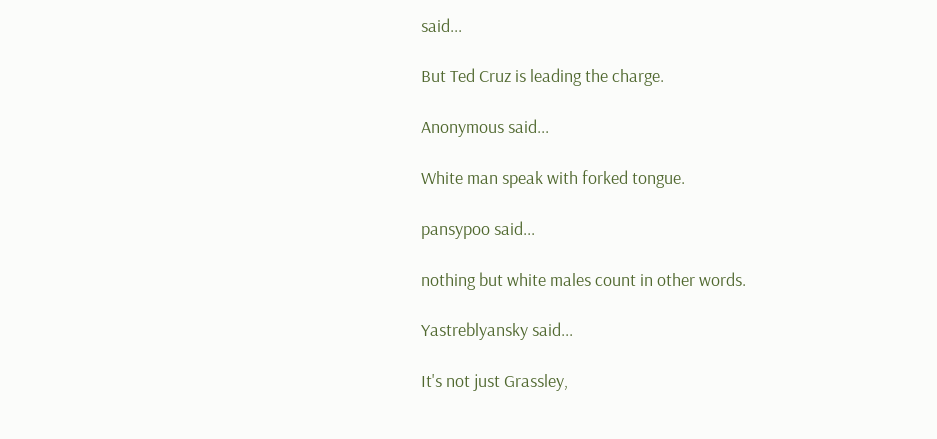said...

But Ted Cruz is leading the charge.

Anonymous said...

White man speak with forked tongue.

pansypoo said...

nothing but white males count in other words.

Yastreblyansky said...

It's not just Grassley,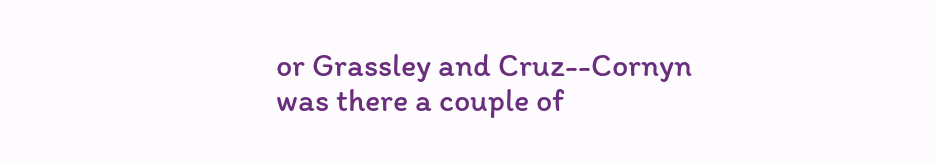or Grassley and Cruz--Cornyn was there a couple of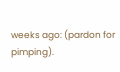weeks ago: (pardon for pimping).